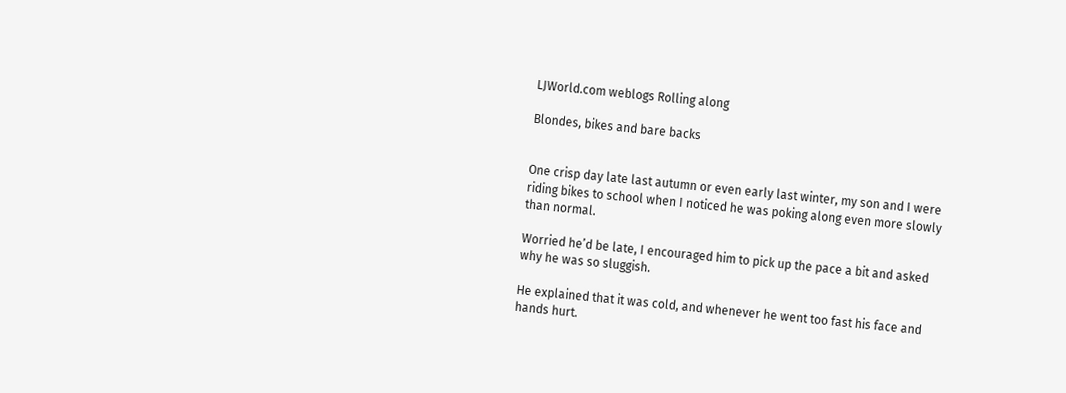LJWorld.com weblogs Rolling along

Blondes, bikes and bare backs


One crisp day late last autumn or even early last winter, my son and I were riding bikes to school when I noticed he was poking along even more slowly than normal.

Worried he’d be late, I encouraged him to pick up the pace a bit and asked why he was so sluggish.

He explained that it was cold, and whenever he went too fast his face and hands hurt.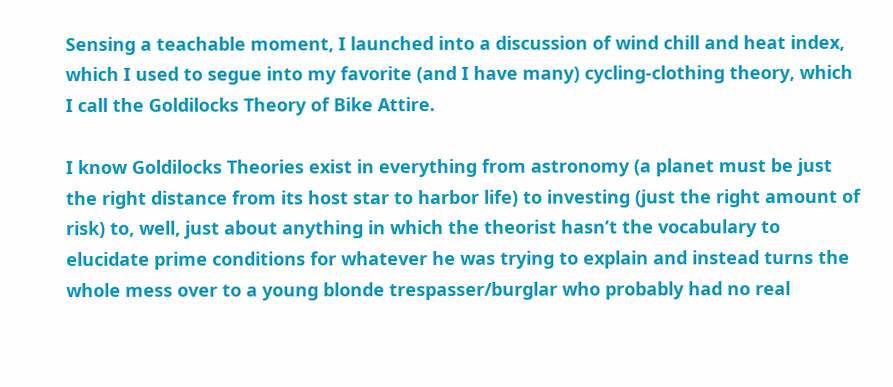Sensing a teachable moment, I launched into a discussion of wind chill and heat index, which I used to segue into my favorite (and I have many) cycling-clothing theory, which I call the Goldilocks Theory of Bike Attire.

I know Goldilocks Theories exist in everything from astronomy (a planet must be just the right distance from its host star to harbor life) to investing (just the right amount of risk) to, well, just about anything in which the theorist hasn’t the vocabulary to elucidate prime conditions for whatever he was trying to explain and instead turns the whole mess over to a young blonde trespasser/burglar who probably had no real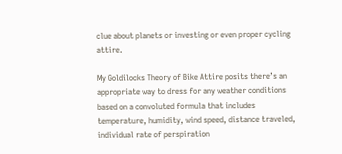clue about planets or investing or even proper cycling attire.

My Goldilocks Theory of Bike Attire posits there’s an appropriate way to dress for any weather conditions based on a convoluted formula that includes temperature, humidity, wind speed, distance traveled, individual rate of perspiration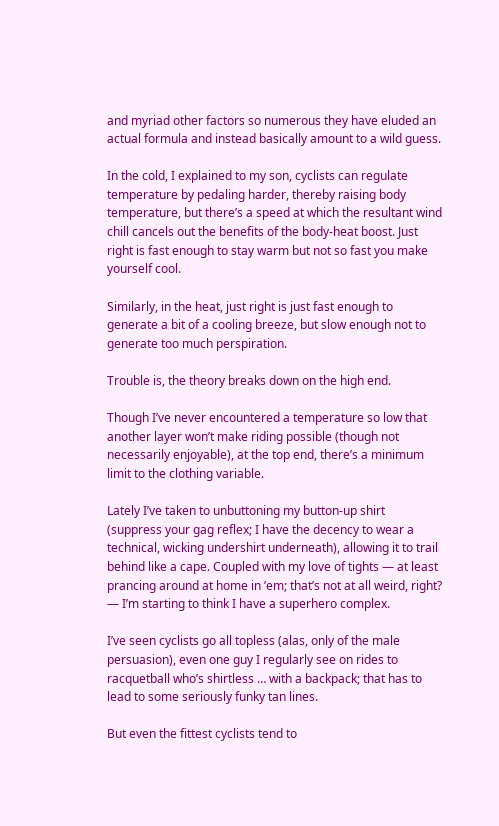and myriad other factors so numerous they have eluded an actual formula and instead basically amount to a wild guess.

In the cold, I explained to my son, cyclists can regulate temperature by pedaling harder, thereby raising body temperature, but there’s a speed at which the resultant wind chill cancels out the benefits of the body-heat boost. Just right is fast enough to stay warm but not so fast you make yourself cool.

Similarly, in the heat, just right is just fast enough to generate a bit of a cooling breeze, but slow enough not to generate too much perspiration.

Trouble is, the theory breaks down on the high end.

Though I’ve never encountered a temperature so low that another layer won’t make riding possible (though not necessarily enjoyable), at the top end, there’s a minimum limit to the clothing variable.

Lately I’ve taken to unbuttoning my button-up shirt (suppress your gag reflex; I have the decency to wear a technical, wicking undershirt underneath), allowing it to trail behind like a cape. Coupled with my love of tights — at least prancing around at home in ’em; that’s not at all weird, right? — I’m starting to think I have a superhero complex.

I’ve seen cyclists go all topless (alas, only of the male persuasion), even one guy I regularly see on rides to racquetball who’s shirtless … with a backpack; that has to lead to some seriously funky tan lines.

But even the fittest cyclists tend to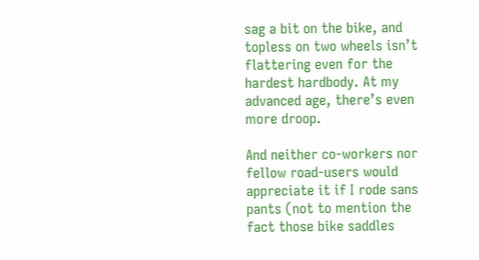sag a bit on the bike, and topless on two wheels isn’t flattering even for the hardest hardbody. At my advanced age, there’s even more droop.

And neither co-workers nor fellow road-users would appreciate it if I rode sans pants (not to mention the fact those bike saddles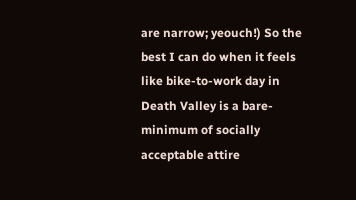are narrow; yeouch!) So the best I can do when it feels like bike-to-work day in Death Valley is a bare-minimum of socially acceptable attire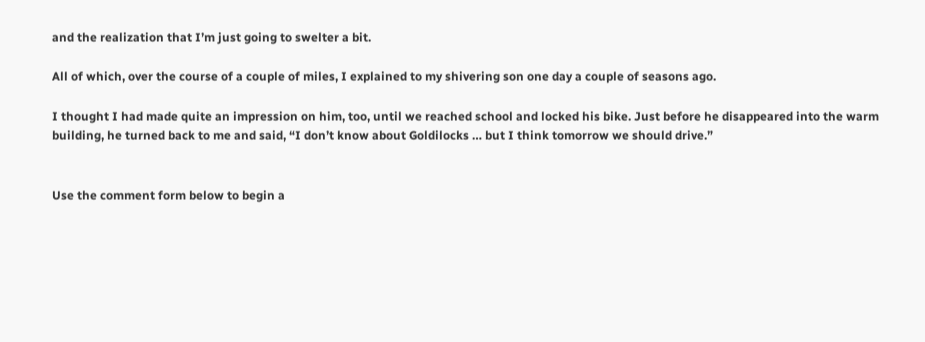and the realization that I’m just going to swelter a bit.

All of which, over the course of a couple of miles, I explained to my shivering son one day a couple of seasons ago.

I thought I had made quite an impression on him, too, until we reached school and locked his bike. Just before he disappeared into the warm building, he turned back to me and said, “I don’t know about Goldilocks … but I think tomorrow we should drive.”


Use the comment form below to begin a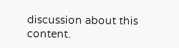discussion about this content.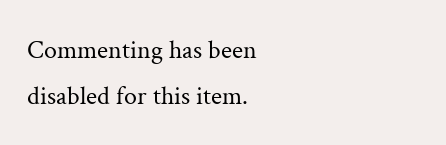Commenting has been disabled for this item.